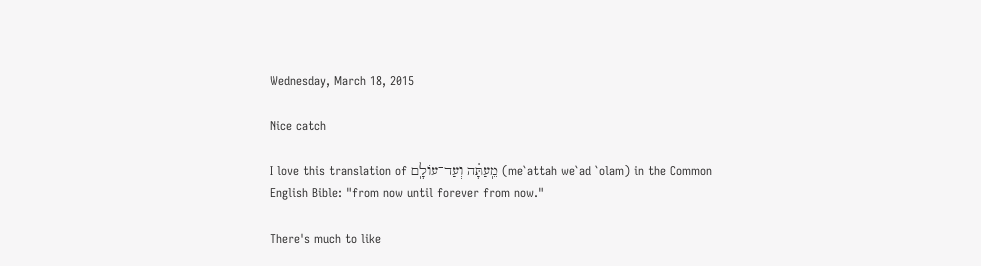Wednesday, March 18, 2015

Nice catch

I love this translation of מֵֽעַתָּ֗ה וְעַד־עוֹלָֽם (me`attah we`ad `olam) in the Common English Bible: "from now until forever from now."

There's much to like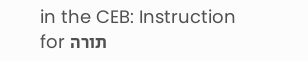in the CEB: Instruction for תורה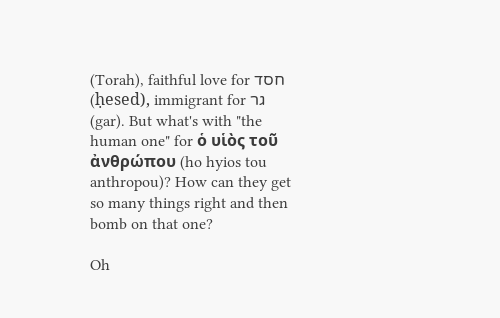(Torah), faithful love for חסד (ḥesed), immigrant for גר (gar). But what's with "the human one" for ὁ υἱὸς τοῦ ἀνθρώπου (ho hyios tou anthropou)? How can they get so many things right and then bomb on that one?

Oh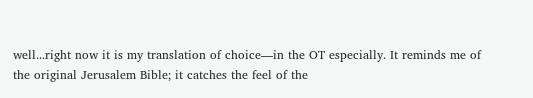well...right now it is my translation of choice—in the OT especially. It reminds me of the original Jerusalem Bible; it catches the feel of the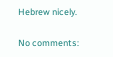Hebrew nicely.

No comments: